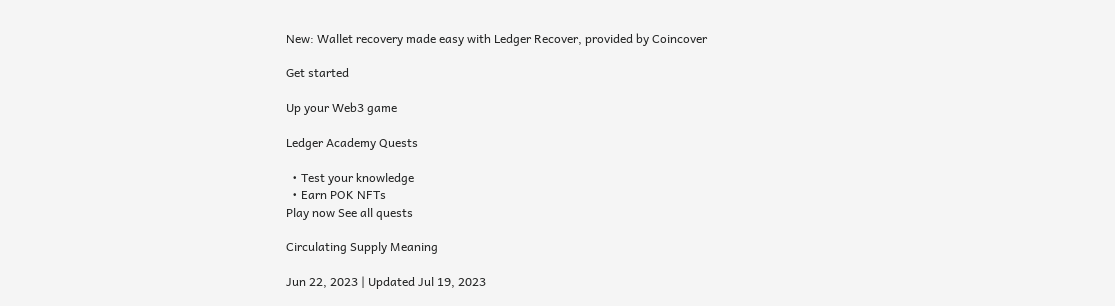New: Wallet recovery made easy with Ledger Recover, provided by Coincover

Get started

Up your Web3 game

Ledger Academy Quests

  • Test your knowledge
  • Earn POK NFTs
Play now See all quests

Circulating Supply Meaning

Jun 22, 2023 | Updated Jul 19, 2023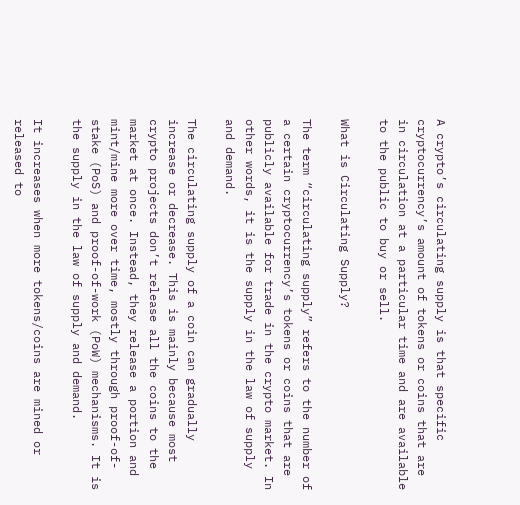A crypto’s circulating supply is that specific cryptocurrency’s amount of tokens or coins that are in circulation at a particular time and are available to the public to buy or sell.

What is Circulating Supply?

The term “circulating supply” refers to the number of a certain cryptocurrency’s tokens or coins that are publicly available for trade in the crypto market. In other words, it is the supply in the law of supply and demand.

The circulating supply of a coin can gradually increase or decrease. This is mainly because most crypto projects don’t release all the coins to the market at once. Instead, they release a portion and mint/mine more over time, mostly through proof-of-stake (PoS) and proof-of-work (PoW) mechanisms. It is the supply in the law of supply and demand.

It increases when more tokens/coins are mined or released to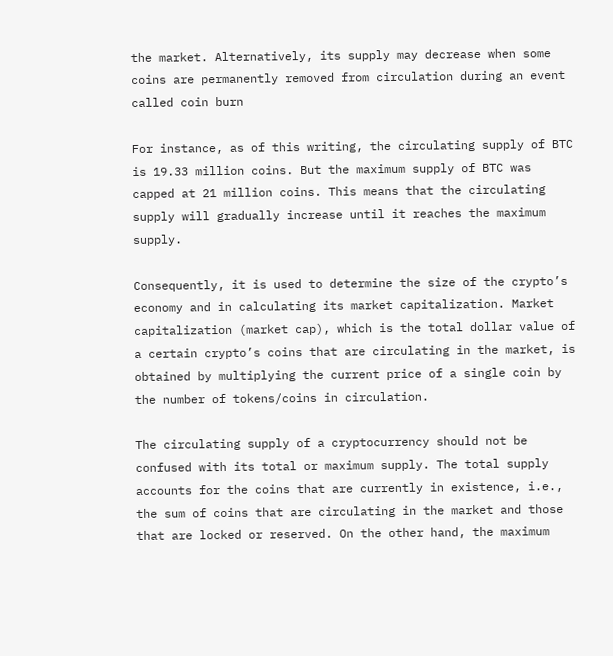the market. Alternatively, its supply may decrease when some coins are permanently removed from circulation during an event called coin burn

For instance, as of this writing, the circulating supply of BTC is 19.33 million coins. But the maximum supply of BTC was capped at 21 million coins. This means that the circulating supply will gradually increase until it reaches the maximum supply.

Consequently, it is used to determine the size of the crypto’s economy and in calculating its market capitalization. Market capitalization (market cap), which is the total dollar value of a certain crypto’s coins that are circulating in the market, is obtained by multiplying the current price of a single coin by the number of tokens/coins in circulation.

The circulating supply of a cryptocurrency should not be confused with its total or maximum supply. The total supply accounts for the coins that are currently in existence, i.e., the sum of coins that are circulating in the market and those that are locked or reserved. On the other hand, the maximum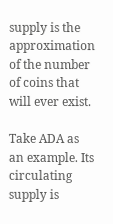supply is the approximation of the number of coins that will ever exist.

Take ADA as an example. Its circulating supply is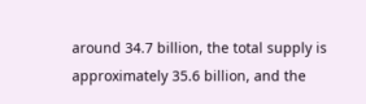around 34.7 billion, the total supply is approximately 35.6 billion, and the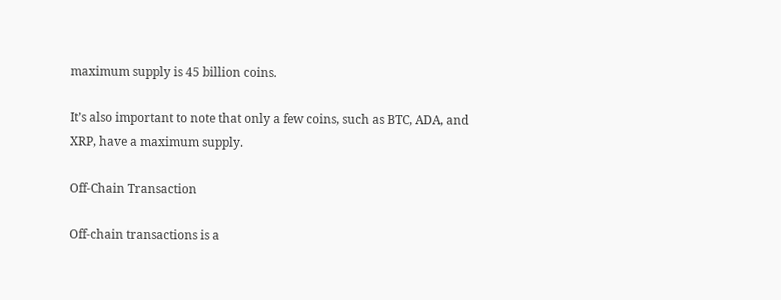maximum supply is 45 billion coins.

It’s also important to note that only a few coins, such as BTC, ADA, and XRP, have a maximum supply.

Off-Chain Transaction

Off-chain transactions is a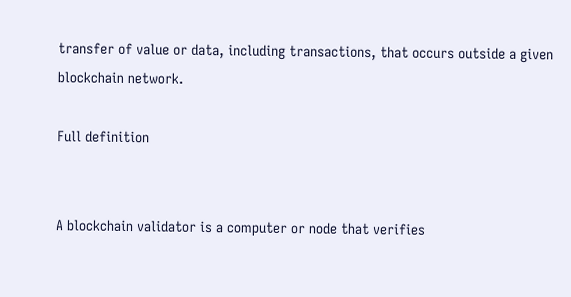transfer of value or data, including transactions, that occurs outside a given blockchain network.

Full definition


A blockchain validator is a computer or node that verifies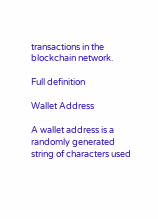transactions in the blockchain network.

Full definition

Wallet Address

A wallet address is a randomly generated string of characters used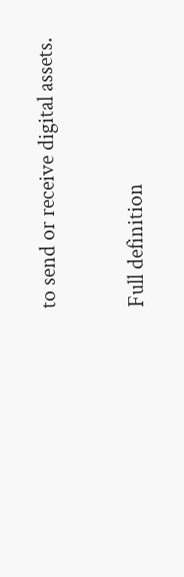to send or receive digital assets.

Full definition